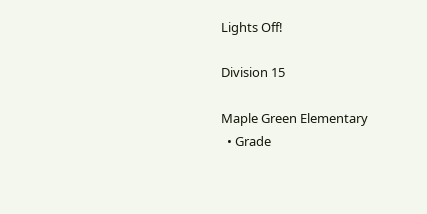Lights Off!

Division 15

Maple Green Elementary
  • Grade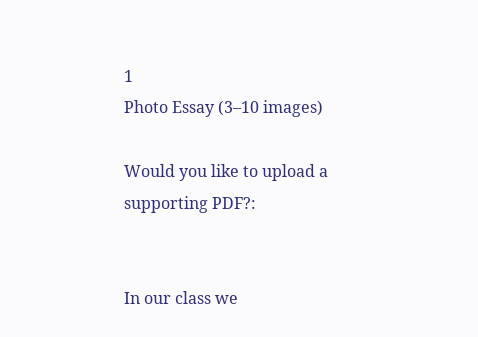1
Photo Essay (3–10 images)

Would you like to upload a supporting PDF?:


In our class we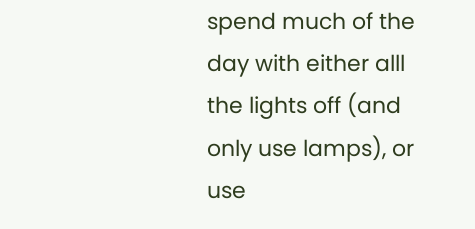spend much of the day with either alll the lights off (and only use lamps), or use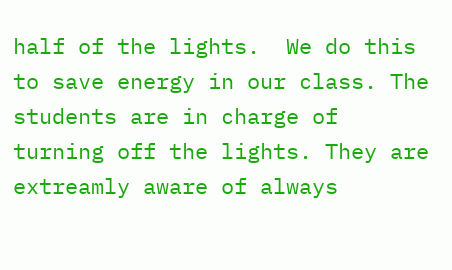half of the lights.  We do this to save energy in our class. The students are in charge of turning off the lights. They are extreamly aware of always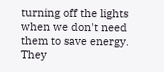turning off the lights when we don't need them to save energy. They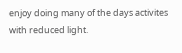enjoy doing many of the days activites with reduced light.